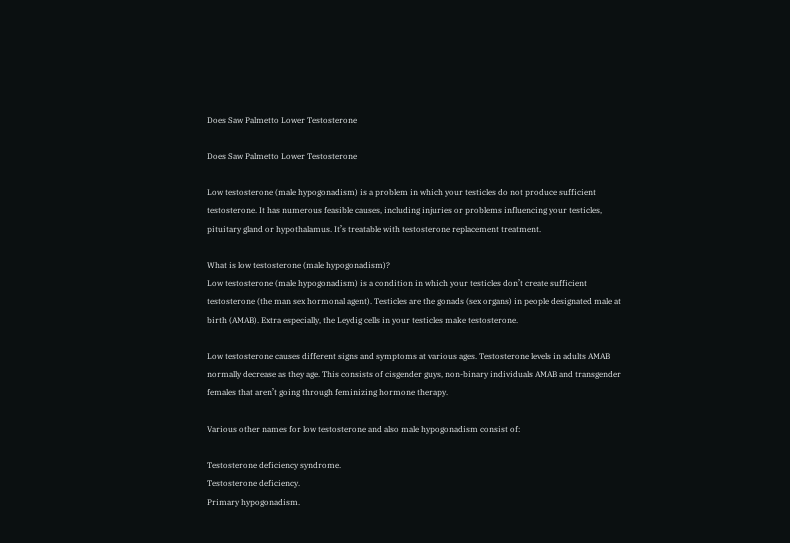Does Saw Palmetto Lower Testosterone

Does Saw Palmetto Lower Testosterone

Low testosterone (male hypogonadism) is a problem in which your testicles do not produce sufficient testosterone. It has numerous feasible causes, including injuries or problems influencing your testicles, pituitary gland or hypothalamus. It’s treatable with testosterone replacement treatment.

What is low testosterone (male hypogonadism)?
Low testosterone (male hypogonadism) is a condition in which your testicles don’t create sufficient testosterone (the man sex hormonal agent). Testicles are the gonads (sex organs) in people designated male at birth (AMAB). Extra especially, the Leydig cells in your testicles make testosterone.

Low testosterone causes different signs and symptoms at various ages. Testosterone levels in adults AMAB normally decrease as they age. This consists of cisgender guys, non-binary individuals AMAB and transgender females that aren’t going through feminizing hormone therapy.

Various other names for low testosterone and also male hypogonadism consist of:

Testosterone deficiency syndrome.
Testosterone deficiency.
Primary hypogonadism.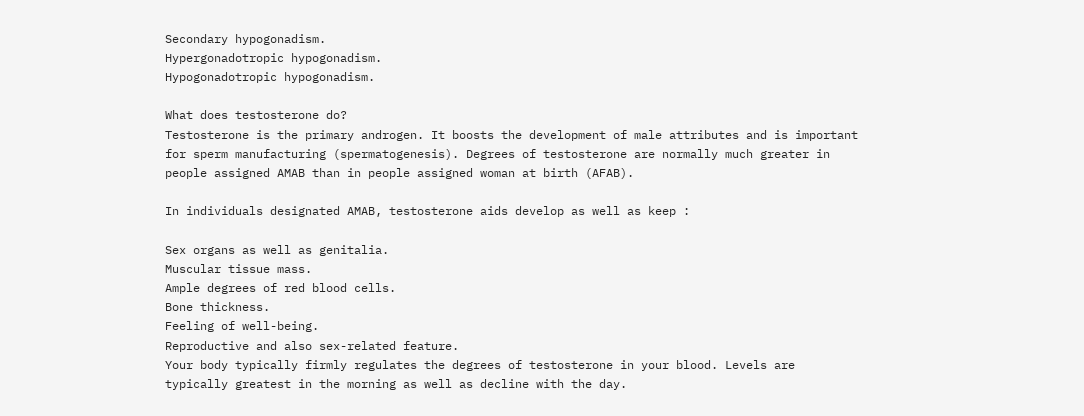Secondary hypogonadism.
Hypergonadotropic hypogonadism.
Hypogonadotropic hypogonadism.

What does testosterone do?
Testosterone is the primary androgen. It boosts the development of male attributes and is important for sperm manufacturing (spermatogenesis). Degrees of testosterone are normally much greater in people assigned AMAB than in people assigned woman at birth (AFAB).

In individuals designated AMAB, testosterone aids develop as well as keep :

Sex organs as well as genitalia.
Muscular tissue mass.
Ample degrees of red blood cells.
Bone thickness.
Feeling of well-being.
Reproductive and also sex-related feature.
Your body typically firmly regulates the degrees of testosterone in your blood. Levels are typically greatest in the morning as well as decline with the day.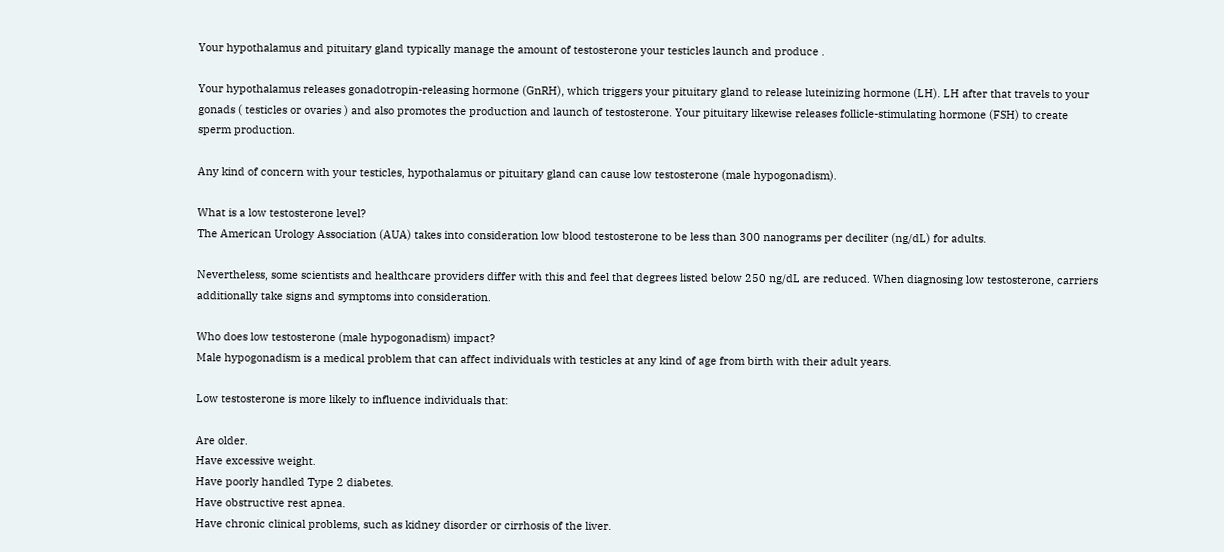Your hypothalamus and pituitary gland typically manage the amount of testosterone your testicles launch and produce .

Your hypothalamus releases gonadotropin-releasing hormone (GnRH), which triggers your pituitary gland to release luteinizing hormone (LH). LH after that travels to your gonads ( testicles or ovaries ) and also promotes the production and launch of testosterone. Your pituitary likewise releases follicle-stimulating hormone (FSH) to create sperm production.

Any kind of concern with your testicles, hypothalamus or pituitary gland can cause low testosterone (male hypogonadism).

What is a low testosterone level?
The American Urology Association (AUA) takes into consideration low blood testosterone to be less than 300 nanograms per deciliter (ng/dL) for adults.

Nevertheless, some scientists and healthcare providers differ with this and feel that degrees listed below 250 ng/dL are reduced. When diagnosing low testosterone, carriers additionally take signs and symptoms into consideration.

Who does low testosterone (male hypogonadism) impact?
Male hypogonadism is a medical problem that can affect individuals with testicles at any kind of age from birth with their adult years.

Low testosterone is more likely to influence individuals that:

Are older.
Have excessive weight.
Have poorly handled Type 2 diabetes.
Have obstructive rest apnea.
Have chronic clinical problems, such as kidney disorder or cirrhosis of the liver.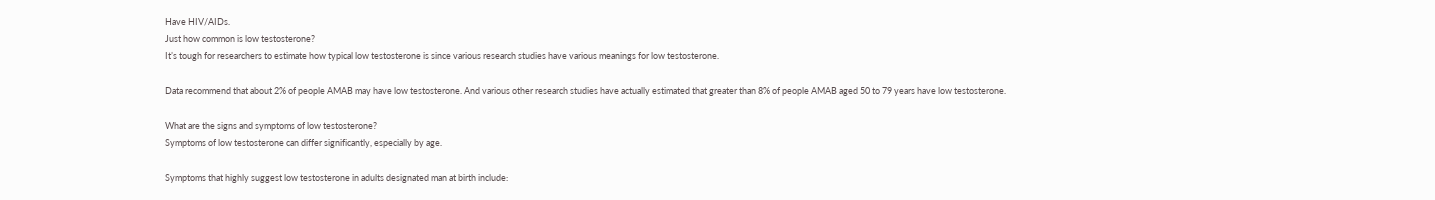Have HIV/AIDs.
Just how common is low testosterone?
It’s tough for researchers to estimate how typical low testosterone is since various research studies have various meanings for low testosterone.

Data recommend that about 2% of people AMAB may have low testosterone. And various other research studies have actually estimated that greater than 8% of people AMAB aged 50 to 79 years have low testosterone.

What are the signs and symptoms of low testosterone?
Symptoms of low testosterone can differ significantly, especially by age.

Symptoms that highly suggest low testosterone in adults designated man at birth include: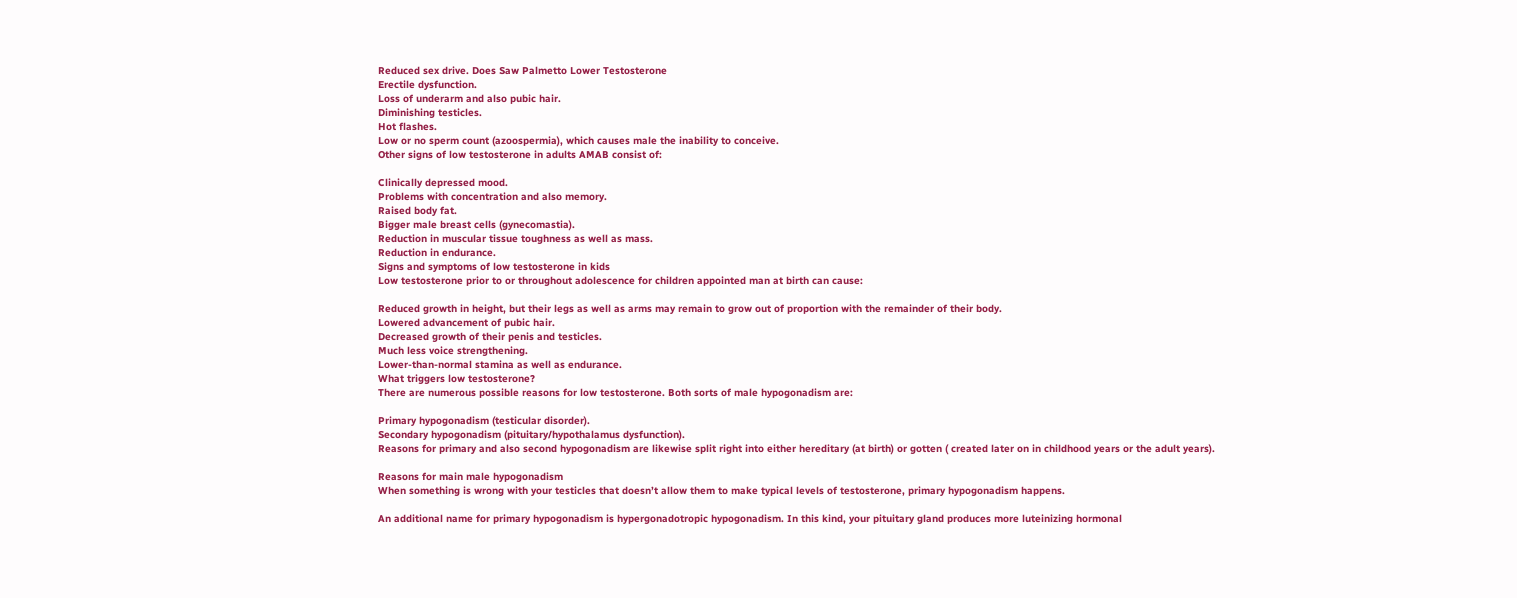Reduced sex drive. Does Saw Palmetto Lower Testosterone
Erectile dysfunction.
Loss of underarm and also pubic hair.
Diminishing testicles.
Hot flashes.
Low or no sperm count (azoospermia), which causes male the inability to conceive.
Other signs of low testosterone in adults AMAB consist of:

Clinically depressed mood.
Problems with concentration and also memory.
Raised body fat.
Bigger male breast cells (gynecomastia).
Reduction in muscular tissue toughness as well as mass.
Reduction in endurance.
Signs and symptoms of low testosterone in kids
Low testosterone prior to or throughout adolescence for children appointed man at birth can cause:

Reduced growth in height, but their legs as well as arms may remain to grow out of proportion with the remainder of their body.
Lowered advancement of pubic hair.
Decreased growth of their penis and testicles.
Much less voice strengthening.
Lower-than-normal stamina as well as endurance.
What triggers low testosterone?
There are numerous possible reasons for low testosterone. Both sorts of male hypogonadism are:

Primary hypogonadism (testicular disorder).
Secondary hypogonadism (pituitary/hypothalamus dysfunction).
Reasons for primary and also second hypogonadism are likewise split right into either hereditary (at birth) or gotten ( created later on in childhood years or the adult years).

Reasons for main male hypogonadism
When something is wrong with your testicles that doesn’t allow them to make typical levels of testosterone, primary hypogonadism happens.

An additional name for primary hypogonadism is hypergonadotropic hypogonadism. In this kind, your pituitary gland produces more luteinizing hormonal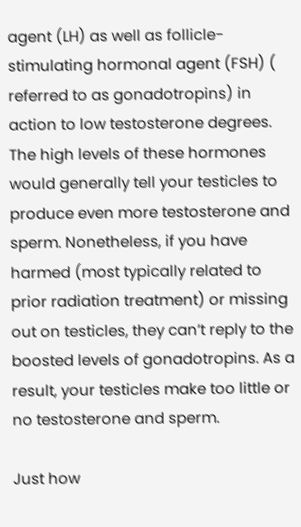agent (LH) as well as follicle-stimulating hormonal agent (FSH) ( referred to as gonadotropins) in action to low testosterone degrees. The high levels of these hormones would generally tell your testicles to produce even more testosterone and sperm. Nonetheless, if you have harmed (most typically related to prior radiation treatment) or missing out on testicles, they can’t reply to the boosted levels of gonadotropins. As a result, your testicles make too little or no testosterone and sperm.

Just how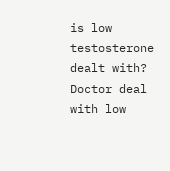is low testosterone dealt with?
Doctor deal with low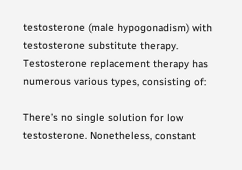testosterone (male hypogonadism) with testosterone substitute therapy. Testosterone replacement therapy has numerous various types, consisting of:

There’s no single solution for low testosterone. Nonetheless, constant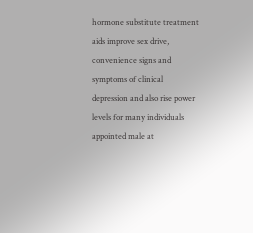hormone substitute treatment aids improve sex drive, convenience signs and symptoms of clinical depression and also rise power levels for many individuals appointed male at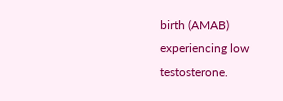birth (AMAB) experiencing low testosterone.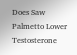Does Saw Palmetto Lower Testosterone